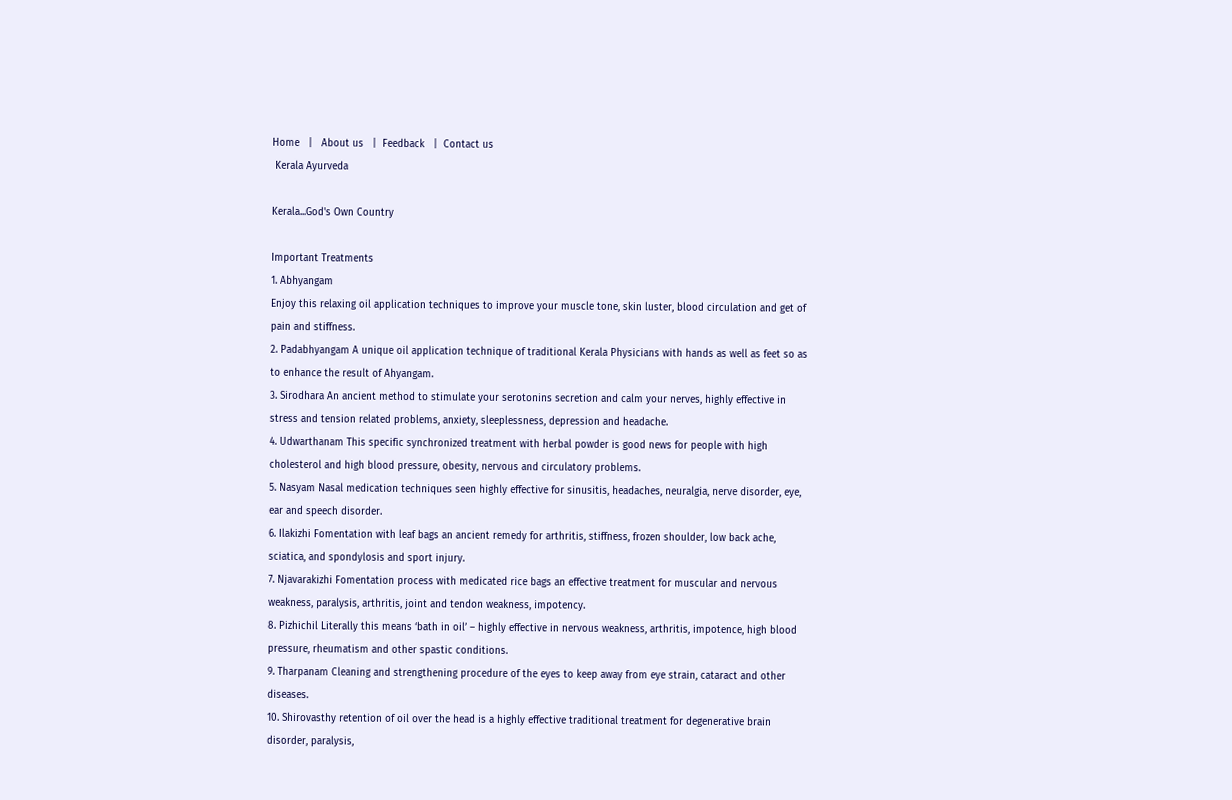Home   |   About us   |  Feedback   |  Contact us
 Kerala Ayurveda

Kerala...God's Own Country

Important Treatments
1. Abhyangam
Enjoy this relaxing oil application techniques to improve your muscle tone, skin luster, blood circulation and get of pain and stiffness.
2. Padabhyangam A unique oil application technique of traditional Kerala Physicians with hands as well as feet so as to enhance the result of Ahyangam.
3. Sirodhara An ancient method to stimulate your serotonins secretion and calm your nerves, highly effective in stress and tension related problems, anxiety, sleeplessness, depression and headache.
4. Udwarthanam This specific synchronized treatment with herbal powder is good news for people with high cholesterol and high blood pressure, obesity, nervous and circulatory problems.
5. Nasyam Nasal medication techniques seen highly effective for sinusitis, headaches, neuralgia, nerve disorder, eye, ear and speech disorder.
6. Ilakizhi Fomentation with leaf bags an ancient remedy for arthritis, stiffness, frozen shoulder, low back ache, sciatica, and spondylosis and sport injury.
7. Njavarakizhi Fomentation process with medicated rice bags an effective treatment for muscular and nervous weakness, paralysis, arthritis, joint and tendon weakness, impotency.
8. Pizhichil Literally this means ‘bath in oil’ – highly effective in nervous weakness, arthritis, impotence, high blood pressure, rheumatism and other spastic conditions.
9. Tharpanam Cleaning and strengthening procedure of the eyes to keep away from eye strain, cataract and other diseases.
10. Shirovasthy retention of oil over the head is a highly effective traditional treatment for degenerative brain disorder, paralysis,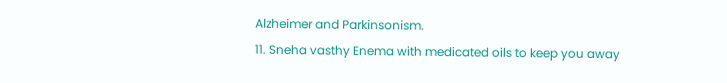Alzheimer and Parkinsonism.
11. Sneha vasthy Enema with medicated oils to keep you away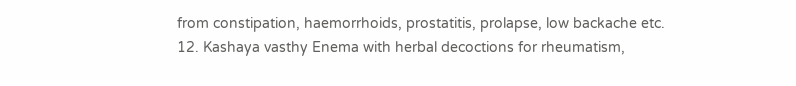from constipation, haemorrhoids, prostatitis, prolapse, low backache etc.
12. Kashaya vasthy Enema with herbal decoctions for rheumatism,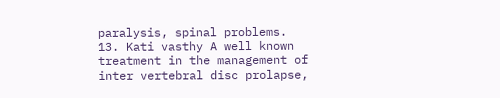paralysis, spinal problems.
13. Kati vasthy A well known treatment in the management of inter vertebral disc prolapse,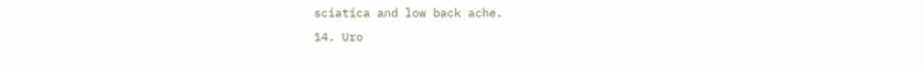sciatica and low back ache.
14. Uro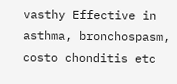vasthy Effective in asthma, bronchospasm, costo chonditis etc